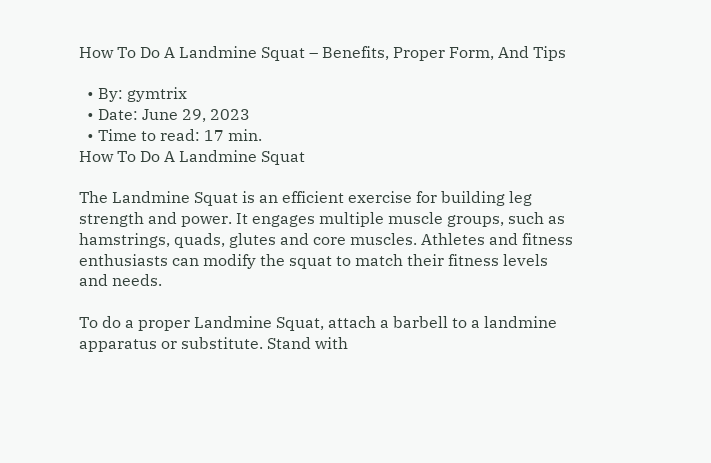How To Do A Landmine Squat – Benefits, Proper Form, And Tips

  • By: gymtrix
  • Date: June 29, 2023
  • Time to read: 17 min.
How To Do A Landmine Squat

The Landmine Squat is an efficient exercise for building leg strength and power. It engages multiple muscle groups, such as hamstrings, quads, glutes and core muscles. Athletes and fitness enthusiasts can modify the squat to match their fitness levels and needs.

To do a proper Landmine Squat, attach a barbell to a landmine apparatus or substitute. Stand with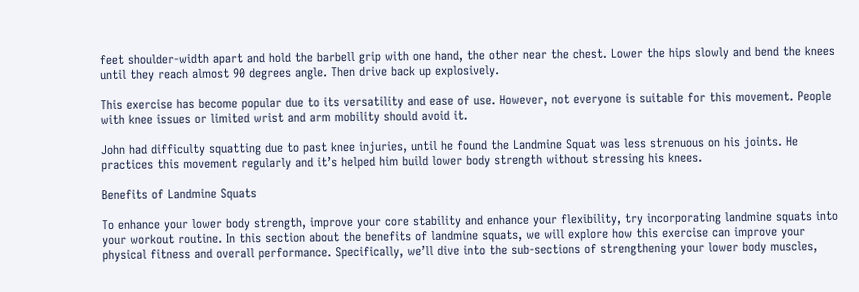feet shoulder-width apart and hold the barbell grip with one hand, the other near the chest. Lower the hips slowly and bend the knees until they reach almost 90 degrees angle. Then drive back up explosively.

This exercise has become popular due to its versatility and ease of use. However, not everyone is suitable for this movement. People with knee issues or limited wrist and arm mobility should avoid it.

John had difficulty squatting due to past knee injuries, until he found the Landmine Squat was less strenuous on his joints. He practices this movement regularly and it’s helped him build lower body strength without stressing his knees.

Benefits of Landmine Squats

To enhance your lower body strength, improve your core stability and enhance your flexibility, try incorporating landmine squats into your workout routine. In this section about the benefits of landmine squats, we will explore how this exercise can improve your physical fitness and overall performance. Specifically, we’ll dive into the sub-sections of strengthening your lower body muscles,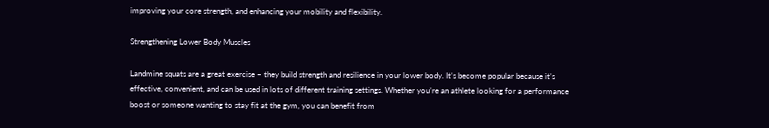improving your core strength, and enhancing your mobility and flexibility.

Strengthening Lower Body Muscles

Landmine squats are a great exercise – they build strength and resilience in your lower body. It’s become popular because it’s effective, convenient, and can be used in lots of different training settings. Whether you’re an athlete looking for a performance boost or someone wanting to stay fit at the gym, you can benefit from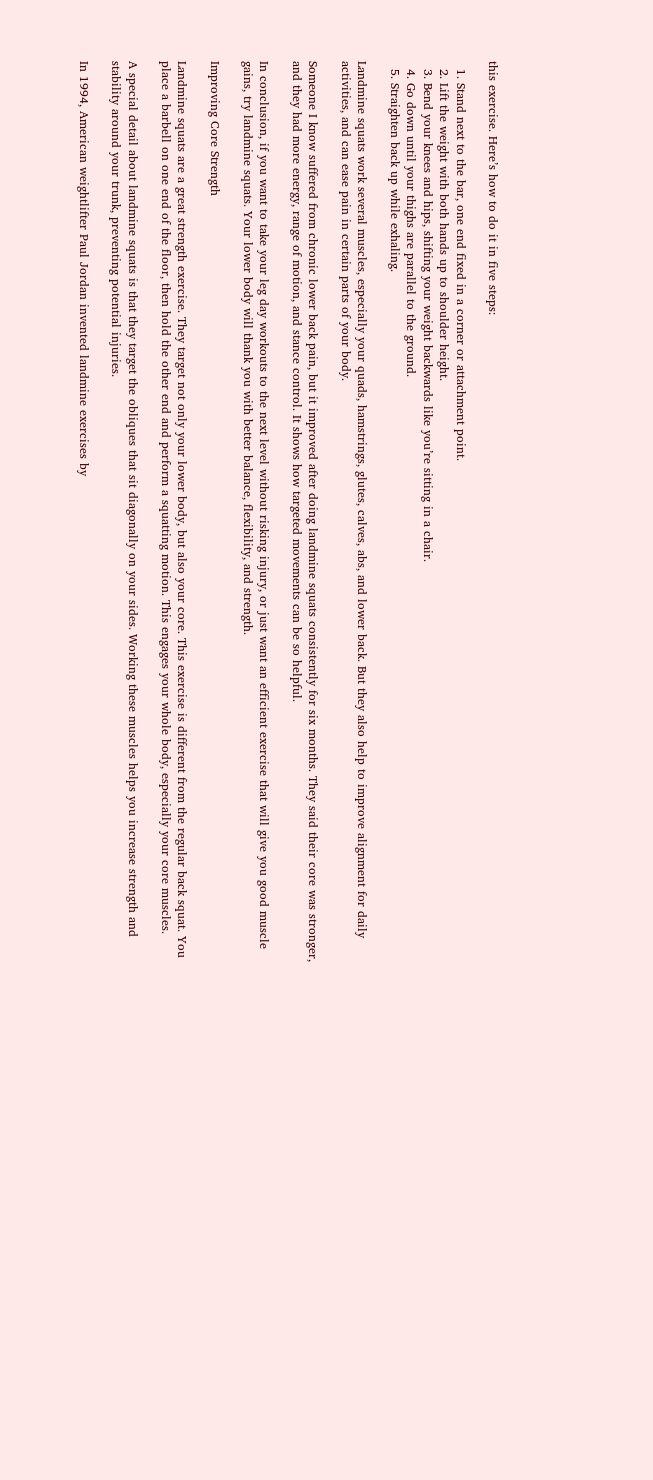this exercise. Here’s how to do it in five steps:

  1. Stand next to the bar, one end fixed in a corner or attachment point.
  2. Lift the weight with both hands up to shoulder height.
  3. Bend your knees and hips, shifting your weight backwards like you’re sitting in a chair.
  4. Go down until your thighs are parallel to the ground.
  5. Straighten back up while exhaling.

Landmine squats work several muscles, especially your quads, hamstrings, glutes, calves, abs, and lower back. But they also help to improve alignment for daily activities, and can ease pain in certain parts of your body.

Someone I know suffered from chronic lower back pain, but it improved after doing landmine squats consistently for six months. They said their core was stronger, and they had more energy, range of motion, and stance control. It shows how targeted movements can be so helpful.

In conclusion, if you want to take your leg day workouts to the next level without risking injury, or just want an efficient exercise that will give you good muscle gains, try landmine squats. Your lower body will thank you with better balance, flexibility, and strength.

Improving Core Strength

Landmine squats are a great strength exercise. They target not only your lower body, but also your core. This exercise is different from the regular back squat. You place a barbell on one end of the floor, then hold the other end and perform a squatting motion. This engages your whole body, especially your core muscles.

A special detail about landmine squats is that they target the obliques that sit diagonally on your sides. Working these muscles helps you increase strength and stability around your trunk, preventing potential injuries.

In 1994, American weightlifter Paul Jordan invented landmine exercises by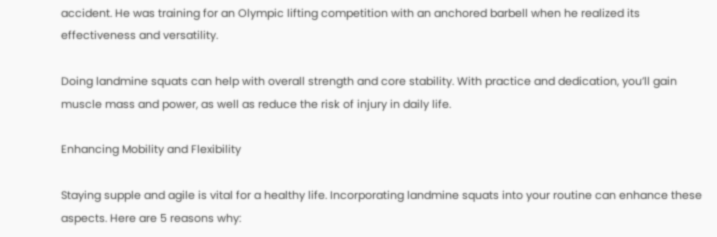accident. He was training for an Olympic lifting competition with an anchored barbell when he realized its effectiveness and versatility.

Doing landmine squats can help with overall strength and core stability. With practice and dedication, you’ll gain muscle mass and power, as well as reduce the risk of injury in daily life.

Enhancing Mobility and Flexibility

Staying supple and agile is vital for a healthy life. Incorporating landmine squats into your routine can enhance these aspects. Here are 5 reasons why: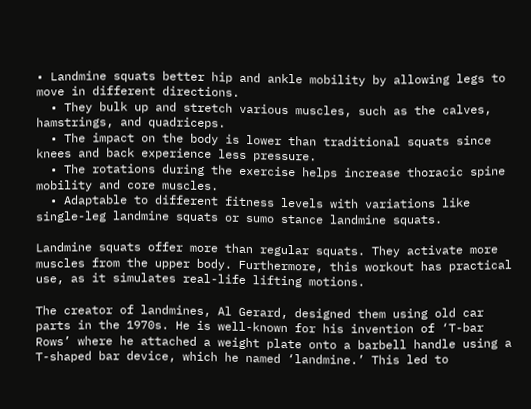• Landmine squats better hip and ankle mobility by allowing legs to move in different directions.
  • They bulk up and stretch various muscles, such as the calves, hamstrings, and quadriceps.
  • The impact on the body is lower than traditional squats since knees and back experience less pressure.
  • The rotations during the exercise helps increase thoracic spine mobility and core muscles.
  • Adaptable to different fitness levels with variations like single-leg landmine squats or sumo stance landmine squats.

Landmine squats offer more than regular squats. They activate more muscles from the upper body. Furthermore, this workout has practical use, as it simulates real-life lifting motions.

The creator of landmines, Al Gerard, designed them using old car parts in the 1970s. He is well-known for his invention of ‘T-bar Rows’ where he attached a weight plate onto a barbell handle using a T-shaped bar device, which he named ‘landmine.’ This led to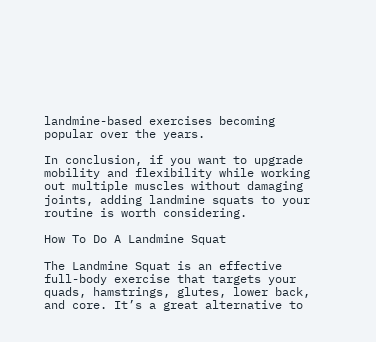landmine-based exercises becoming popular over the years.

In conclusion, if you want to upgrade mobility and flexibility while working out multiple muscles without damaging joints, adding landmine squats to your routine is worth considering.

How To Do A Landmine Squat

The Landmine Squat is an effective full-body exercise that targets your quads, hamstrings, glutes, lower back, and core. It’s a great alternative to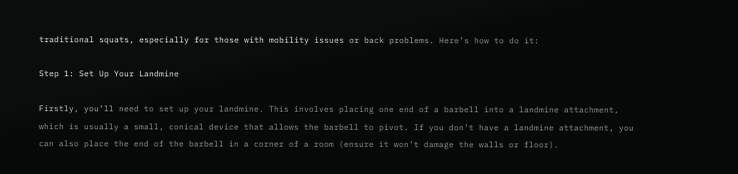traditional squats, especially for those with mobility issues or back problems. Here’s how to do it:

Step 1: Set Up Your Landmine

Firstly, you’ll need to set up your landmine. This involves placing one end of a barbell into a landmine attachment, which is usually a small, conical device that allows the barbell to pivot. If you don’t have a landmine attachment, you can also place the end of the barbell in a corner of a room (ensure it won’t damage the walls or floor).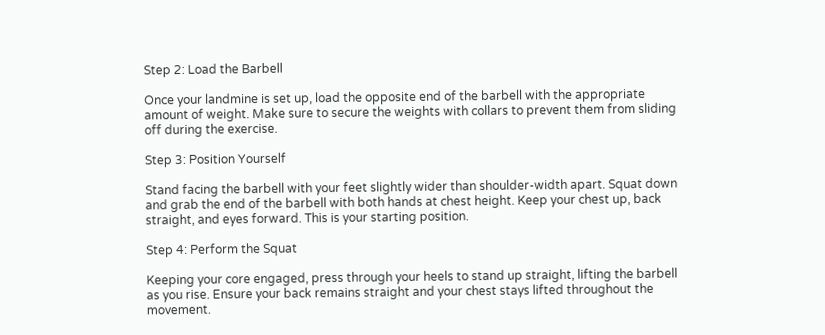Step 2: Load the Barbell

Once your landmine is set up, load the opposite end of the barbell with the appropriate amount of weight. Make sure to secure the weights with collars to prevent them from sliding off during the exercise.

Step 3: Position Yourself

Stand facing the barbell with your feet slightly wider than shoulder-width apart. Squat down and grab the end of the barbell with both hands at chest height. Keep your chest up, back straight, and eyes forward. This is your starting position.

Step 4: Perform the Squat

Keeping your core engaged, press through your heels to stand up straight, lifting the barbell as you rise. Ensure your back remains straight and your chest stays lifted throughout the movement.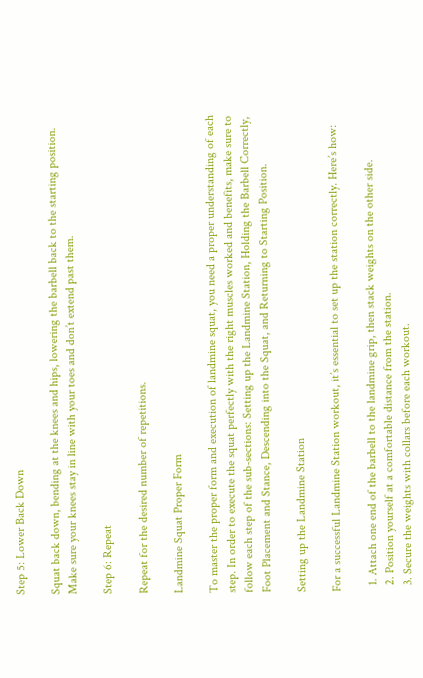Step 5: Lower Back Down

Squat back down, bending at the knees and hips, lowering the barbell back to the starting position. Make sure your knees stay in line with your toes and don’t extend past them.

Step 6: Repeat

Repeat for the desired number of repetitions.

Landmine Squat Proper Form

To master the proper form and execution of landmine squat, you need a proper understanding of each step. In order to execute the squat perfectly with the right muscles worked and benefits, make sure to follow each step of the sub-sections: Setting up the Landmine Station, Holding the Barbell Correctly, Foot Placement and Stance, Descending into the Squat, and Returning to Starting Position.

Setting up the Landmine Station

For a successful Landmine Station workout, it’s essential to set up the station correctly. Here’s how:

  1. Attach one end of the barbell to the landmine grip, then stack weights on the other side.
  2. Position yourself at a comfortable distance from the station.
  3. Secure the weights with collars before each workout.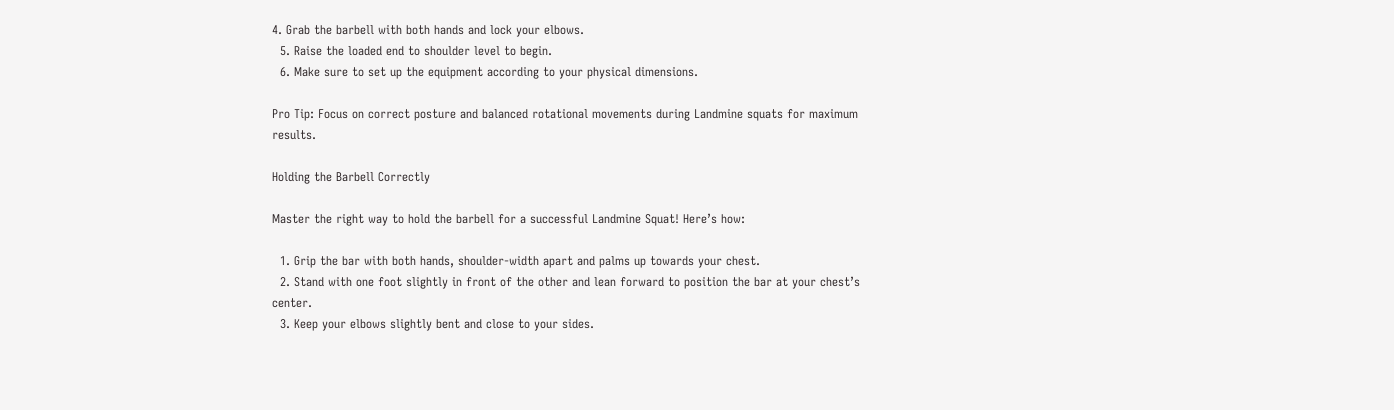4. Grab the barbell with both hands and lock your elbows.
  5. Raise the loaded end to shoulder level to begin.
  6. Make sure to set up the equipment according to your physical dimensions.

Pro Tip: Focus on correct posture and balanced rotational movements during Landmine squats for maximum results.

Holding the Barbell Correctly

Master the right way to hold the barbell for a successful Landmine Squat! Here’s how:

  1. Grip the bar with both hands, shoulder-width apart and palms up towards your chest.
  2. Stand with one foot slightly in front of the other and lean forward to position the bar at your chest’s center.
  3. Keep your elbows slightly bent and close to your sides.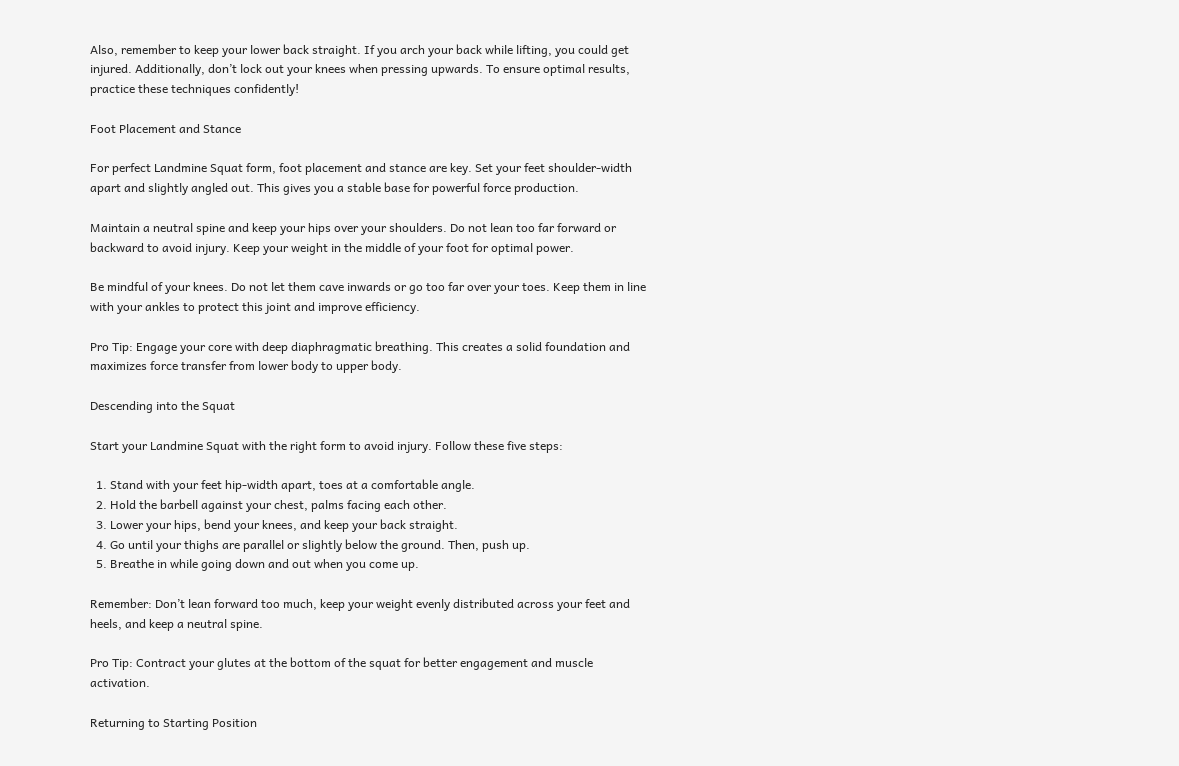Also, remember to keep your lower back straight. If you arch your back while lifting, you could get injured. Additionally, don’t lock out your knees when pressing upwards. To ensure optimal results, practice these techniques confidently!

Foot Placement and Stance

For perfect Landmine Squat form, foot placement and stance are key. Set your feet shoulder-width apart and slightly angled out. This gives you a stable base for powerful force production.

Maintain a neutral spine and keep your hips over your shoulders. Do not lean too far forward or backward to avoid injury. Keep your weight in the middle of your foot for optimal power.

Be mindful of your knees. Do not let them cave inwards or go too far over your toes. Keep them in line with your ankles to protect this joint and improve efficiency.

Pro Tip: Engage your core with deep diaphragmatic breathing. This creates a solid foundation and maximizes force transfer from lower body to upper body.

Descending into the Squat

Start your Landmine Squat with the right form to avoid injury. Follow these five steps:

  1. Stand with your feet hip-width apart, toes at a comfortable angle.
  2. Hold the barbell against your chest, palms facing each other.
  3. Lower your hips, bend your knees, and keep your back straight.
  4. Go until your thighs are parallel or slightly below the ground. Then, push up.
  5. Breathe in while going down and out when you come up.

Remember: Don’t lean forward too much, keep your weight evenly distributed across your feet and heels, and keep a neutral spine.

Pro Tip: Contract your glutes at the bottom of the squat for better engagement and muscle activation.

Returning to Starting Position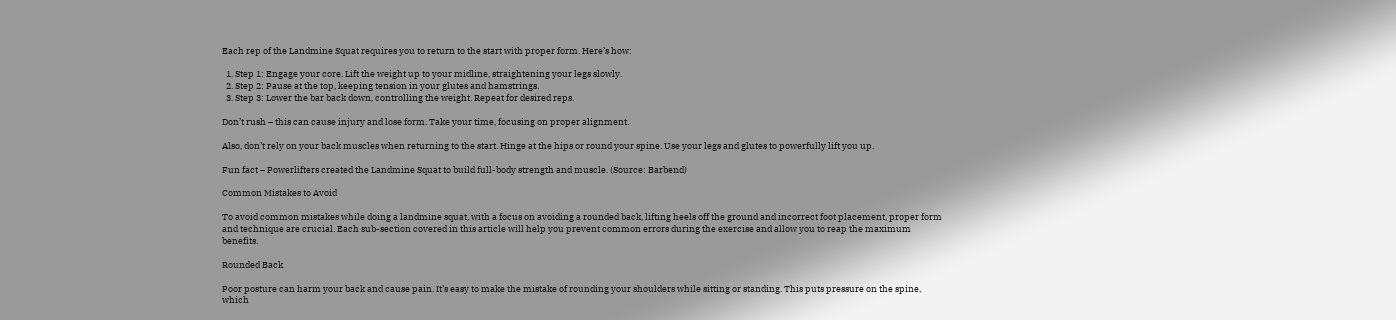Each rep of the Landmine Squat requires you to return to the start with proper form. Here’s how:

  1. Step 1: Engage your core. Lift the weight up to your midline, straightening your legs slowly.
  2. Step 2: Pause at the top, keeping tension in your glutes and hamstrings.
  3. Step 3: Lower the bar back down, controlling the weight. Repeat for desired reps.

Don’t rush – this can cause injury and lose form. Take your time, focusing on proper alignment.

Also, don’t rely on your back muscles when returning to the start. Hinge at the hips or round your spine. Use your legs and glutes to powerfully lift you up.

Fun fact – Powerlifters created the Landmine Squat to build full-body strength and muscle. (Source: Barbend)

Common Mistakes to Avoid

To avoid common mistakes while doing a landmine squat, with a focus on avoiding a rounded back, lifting heels off the ground and incorrect foot placement, proper form and technique are crucial. Each sub-section covered in this article will help you prevent common errors during the exercise and allow you to reap the maximum benefits.

Rounded Back

Poor posture can harm your back and cause pain. It’s easy to make the mistake of rounding your shoulders while sitting or standing. This puts pressure on the spine, which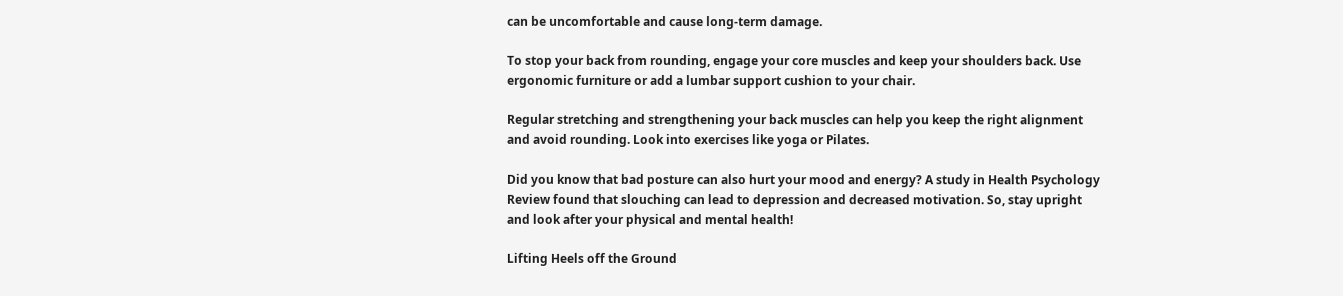can be uncomfortable and cause long-term damage.

To stop your back from rounding, engage your core muscles and keep your shoulders back. Use ergonomic furniture or add a lumbar support cushion to your chair.

Regular stretching and strengthening your back muscles can help you keep the right alignment and avoid rounding. Look into exercises like yoga or Pilates.

Did you know that bad posture can also hurt your mood and energy? A study in Health Psychology Review found that slouching can lead to depression and decreased motivation. So, stay upright and look after your physical and mental health!

Lifting Heels off the Ground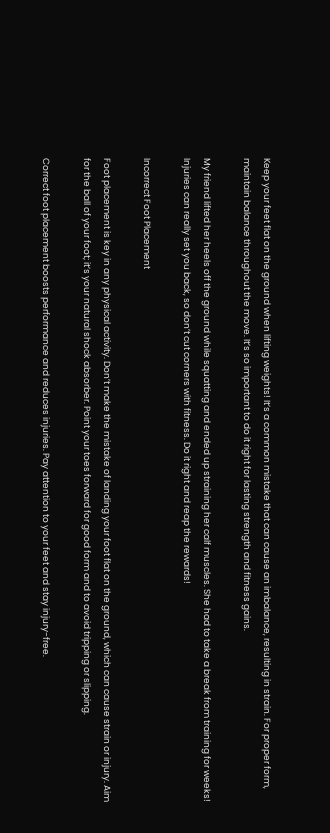Keep your feet flat on the ground when lifting weights! It’s a common mistake that can cause an imbalance, resulting in strain. For proper form, maintain balance throughout the move. It’s so important to do it right for lasting strength and fitness gains.

My friend lifted her heels off the ground while squatting and ended up straining her calf muscles. She had to take a break from training for weeks! Injuries can really set you back, so don’t cut corners with fitness. Do it right and reap the rewards!

Incorrect Foot Placement

Foot placement is key in any physical activity. Don’t make the mistake of landing your foot flat on the ground, which can cause strain or injury. Aim for the ball of your foot; it’s your natural shock absorber. Point your toes forward for good form and to avoid tripping or slipping.

Correct foot placement boosts performance and reduces injuries. Pay attention to your feet and stay injury-free.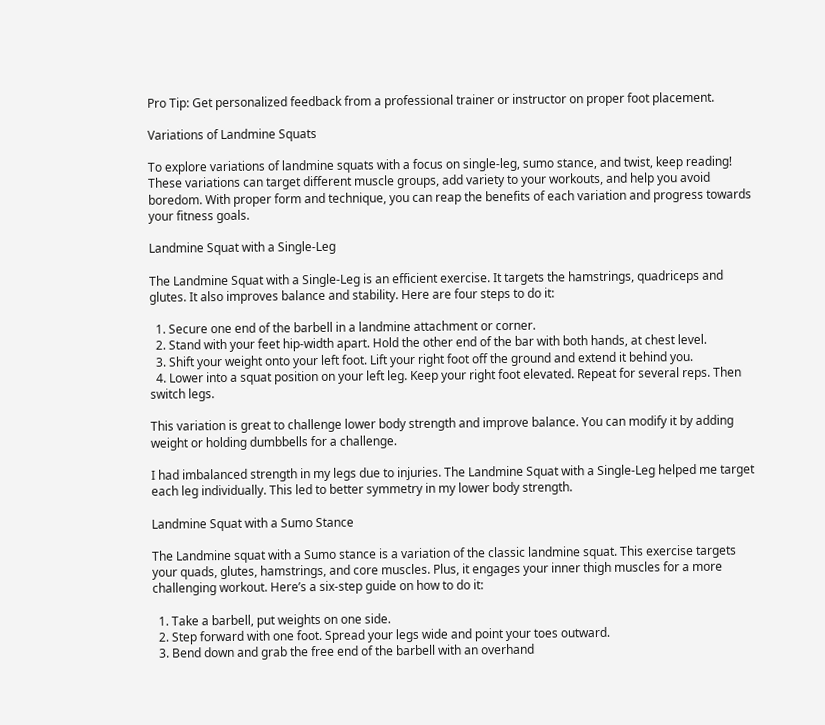Pro Tip: Get personalized feedback from a professional trainer or instructor on proper foot placement.

Variations of Landmine Squats

To explore variations of landmine squats with a focus on single-leg, sumo stance, and twist, keep reading! These variations can target different muscle groups, add variety to your workouts, and help you avoid boredom. With proper form and technique, you can reap the benefits of each variation and progress towards your fitness goals.

Landmine Squat with a Single-Leg

The Landmine Squat with a Single-Leg is an efficient exercise. It targets the hamstrings, quadriceps and glutes. It also improves balance and stability. Here are four steps to do it:

  1. Secure one end of the barbell in a landmine attachment or corner.
  2. Stand with your feet hip-width apart. Hold the other end of the bar with both hands, at chest level.
  3. Shift your weight onto your left foot. Lift your right foot off the ground and extend it behind you.
  4. Lower into a squat position on your left leg. Keep your right foot elevated. Repeat for several reps. Then switch legs.

This variation is great to challenge lower body strength and improve balance. You can modify it by adding weight or holding dumbbells for a challenge.

I had imbalanced strength in my legs due to injuries. The Landmine Squat with a Single-Leg helped me target each leg individually. This led to better symmetry in my lower body strength.

Landmine Squat with a Sumo Stance

The Landmine squat with a Sumo stance is a variation of the classic landmine squat. This exercise targets your quads, glutes, hamstrings, and core muscles. Plus, it engages your inner thigh muscles for a more challenging workout. Here’s a six-step guide on how to do it:

  1. Take a barbell, put weights on one side.
  2. Step forward with one foot. Spread your legs wide and point your toes outward.
  3. Bend down and grab the free end of the barbell with an overhand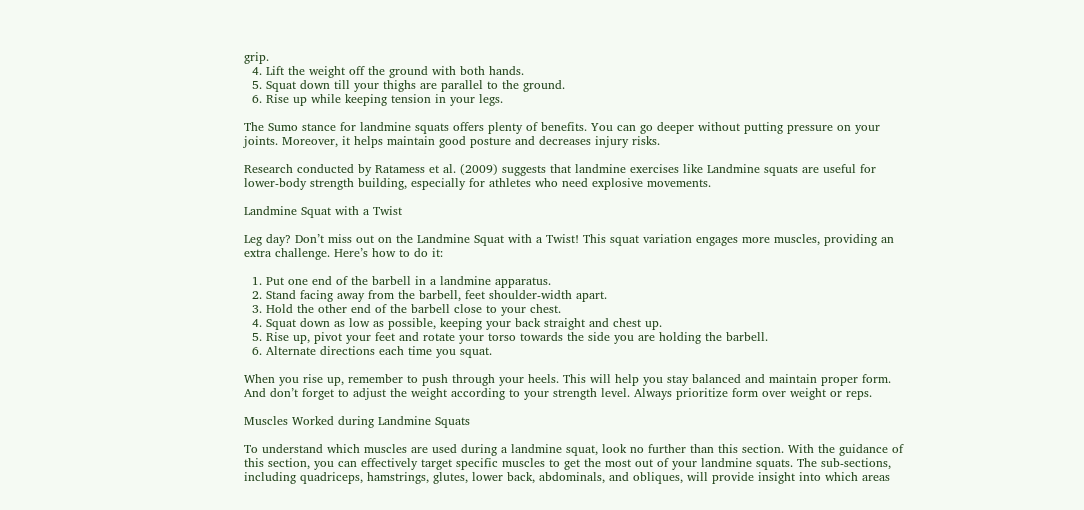grip.
  4. Lift the weight off the ground with both hands.
  5. Squat down till your thighs are parallel to the ground.
  6. Rise up while keeping tension in your legs.

The Sumo stance for landmine squats offers plenty of benefits. You can go deeper without putting pressure on your joints. Moreover, it helps maintain good posture and decreases injury risks.

Research conducted by Ratamess et al. (2009) suggests that landmine exercises like Landmine squats are useful for lower-body strength building, especially for athletes who need explosive movements.

Landmine Squat with a Twist

Leg day? Don’t miss out on the Landmine Squat with a Twist! This squat variation engages more muscles, providing an extra challenge. Here’s how to do it:

  1. Put one end of the barbell in a landmine apparatus.
  2. Stand facing away from the barbell, feet shoulder-width apart.
  3. Hold the other end of the barbell close to your chest.
  4. Squat down as low as possible, keeping your back straight and chest up.
  5. Rise up, pivot your feet and rotate your torso towards the side you are holding the barbell.
  6. Alternate directions each time you squat.

When you rise up, remember to push through your heels. This will help you stay balanced and maintain proper form. And don’t forget to adjust the weight according to your strength level. Always prioritize form over weight or reps.

Muscles Worked during Landmine Squats

To understand which muscles are used during a landmine squat, look no further than this section. With the guidance of this section, you can effectively target specific muscles to get the most out of your landmine squats. The sub-sections, including quadriceps, hamstrings, glutes, lower back, abdominals, and obliques, will provide insight into which areas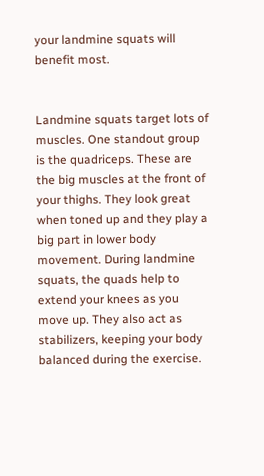your landmine squats will benefit most.


Landmine squats target lots of muscles. One standout group is the quadriceps. These are the big muscles at the front of your thighs. They look great when toned up and they play a big part in lower body movement. During landmine squats, the quads help to extend your knees as you move up. They also act as stabilizers, keeping your body balanced during the exercise.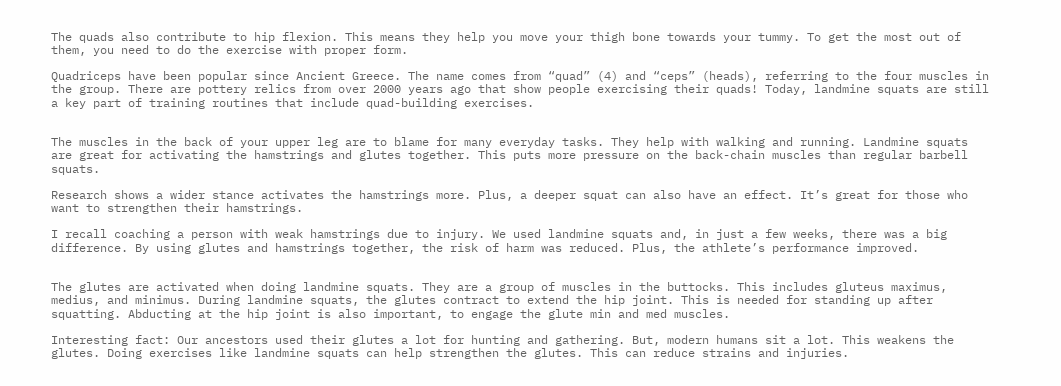The quads also contribute to hip flexion. This means they help you move your thigh bone towards your tummy. To get the most out of them, you need to do the exercise with proper form.

Quadriceps have been popular since Ancient Greece. The name comes from “quad” (4) and “ceps” (heads), referring to the four muscles in the group. There are pottery relics from over 2000 years ago that show people exercising their quads! Today, landmine squats are still a key part of training routines that include quad-building exercises.


The muscles in the back of your upper leg are to blame for many everyday tasks. They help with walking and running. Landmine squats are great for activating the hamstrings and glutes together. This puts more pressure on the back-chain muscles than regular barbell squats.

Research shows a wider stance activates the hamstrings more. Plus, a deeper squat can also have an effect. It’s great for those who want to strengthen their hamstrings.

I recall coaching a person with weak hamstrings due to injury. We used landmine squats and, in just a few weeks, there was a big difference. By using glutes and hamstrings together, the risk of harm was reduced. Plus, the athlete’s performance improved.


The glutes are activated when doing landmine squats. They are a group of muscles in the buttocks. This includes gluteus maximus, medius, and minimus. During landmine squats, the glutes contract to extend the hip joint. This is needed for standing up after squatting. Abducting at the hip joint is also important, to engage the glute min and med muscles.

Interesting fact: Our ancestors used their glutes a lot for hunting and gathering. But, modern humans sit a lot. This weakens the glutes. Doing exercises like landmine squats can help strengthen the glutes. This can reduce strains and injuries.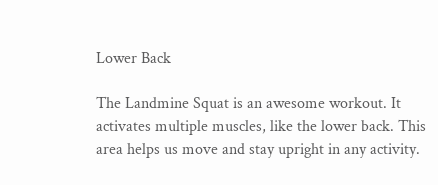Lower Back

The Landmine Squat is an awesome workout. It activates multiple muscles, like the lower back. This area helps us move and stay upright in any activity.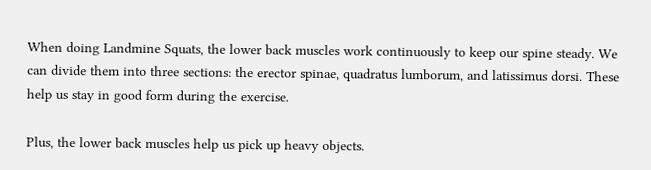When doing Landmine Squats, the lower back muscles work continuously to keep our spine steady. We can divide them into three sections: the erector spinae, quadratus lumborum, and latissimus dorsi. These help us stay in good form during the exercise.

Plus, the lower back muscles help us pick up heavy objects.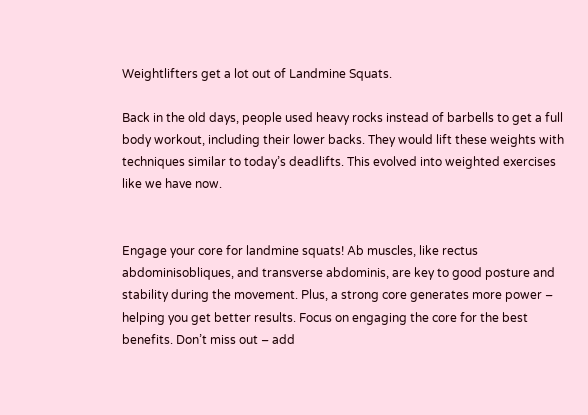Weightlifters get a lot out of Landmine Squats.

Back in the old days, people used heavy rocks instead of barbells to get a full body workout, including their lower backs. They would lift these weights with techniques similar to today’s deadlifts. This evolved into weighted exercises like we have now.


Engage your core for landmine squats! Ab muscles, like rectus abdominisobliques, and transverse abdominis, are key to good posture and stability during the movement. Plus, a strong core generates more power – helping you get better results. Focus on engaging the core for the best benefits. Don’t miss out – add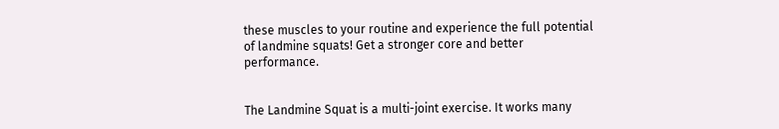these muscles to your routine and experience the full potential of landmine squats! Get a stronger core and better performance.


The Landmine Squat is a multi-joint exercise. It works many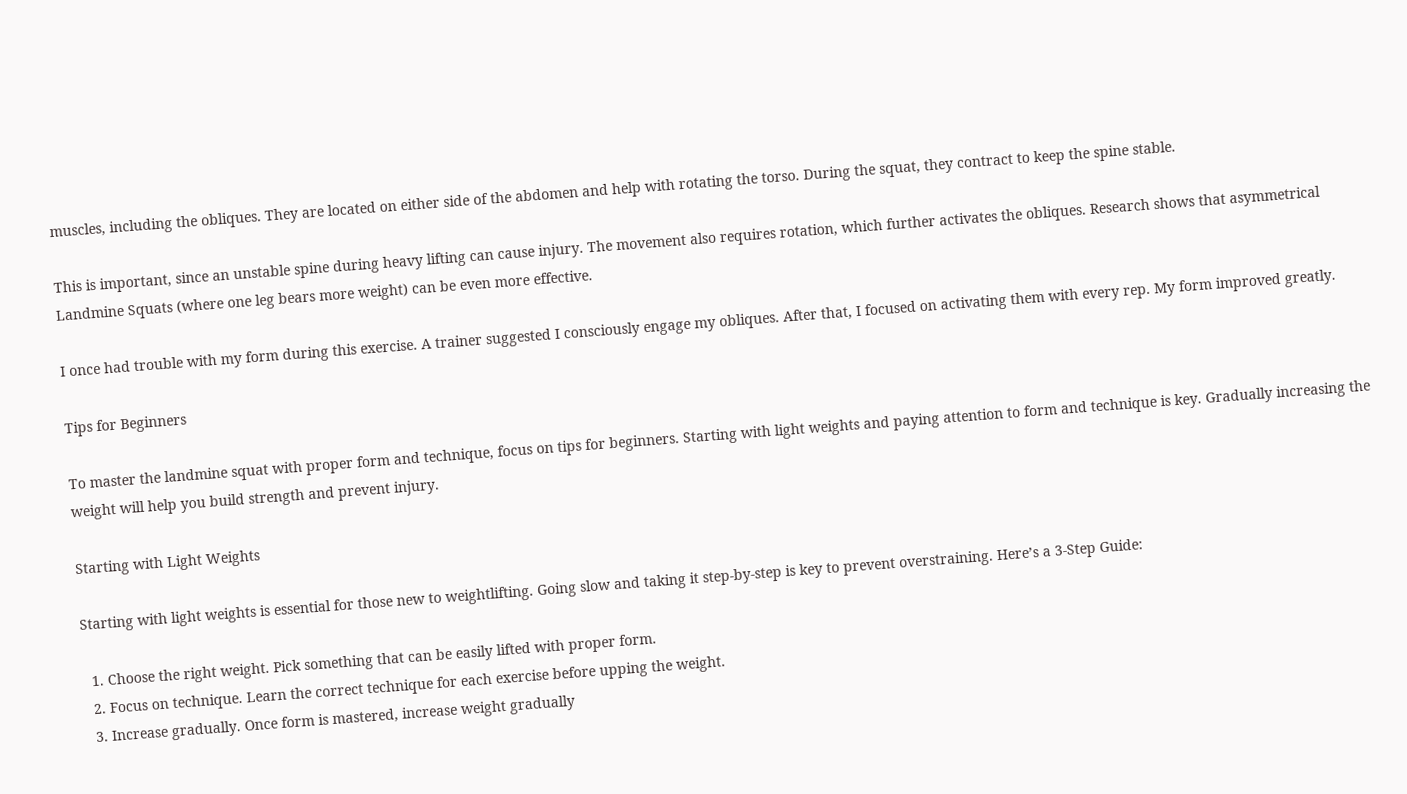muscles, including the obliques. They are located on either side of the abdomen and help with rotating the torso. During the squat, they contract to keep the spine stable.

This is important, since an unstable spine during heavy lifting can cause injury. The movement also requires rotation, which further activates the obliques. Research shows that asymmetrical Landmine Squats (where one leg bears more weight) can be even more effective.

I once had trouble with my form during this exercise. A trainer suggested I consciously engage my obliques. After that, I focused on activating them with every rep. My form improved greatly.

Tips for Beginners

To master the landmine squat with proper form and technique, focus on tips for beginners. Starting with light weights and paying attention to form and technique is key. Gradually increasing the weight will help you build strength and prevent injury.

Starting with Light Weights

Starting with light weights is essential for those new to weightlifting. Going slow and taking it step-by-step is key to prevent overstraining. Here’s a 3-Step Guide:

  1. Choose the right weight. Pick something that can be easily lifted with proper form.
  2. Focus on technique. Learn the correct technique for each exercise before upping the weight.
  3. Increase gradually. Once form is mastered, increase weight gradually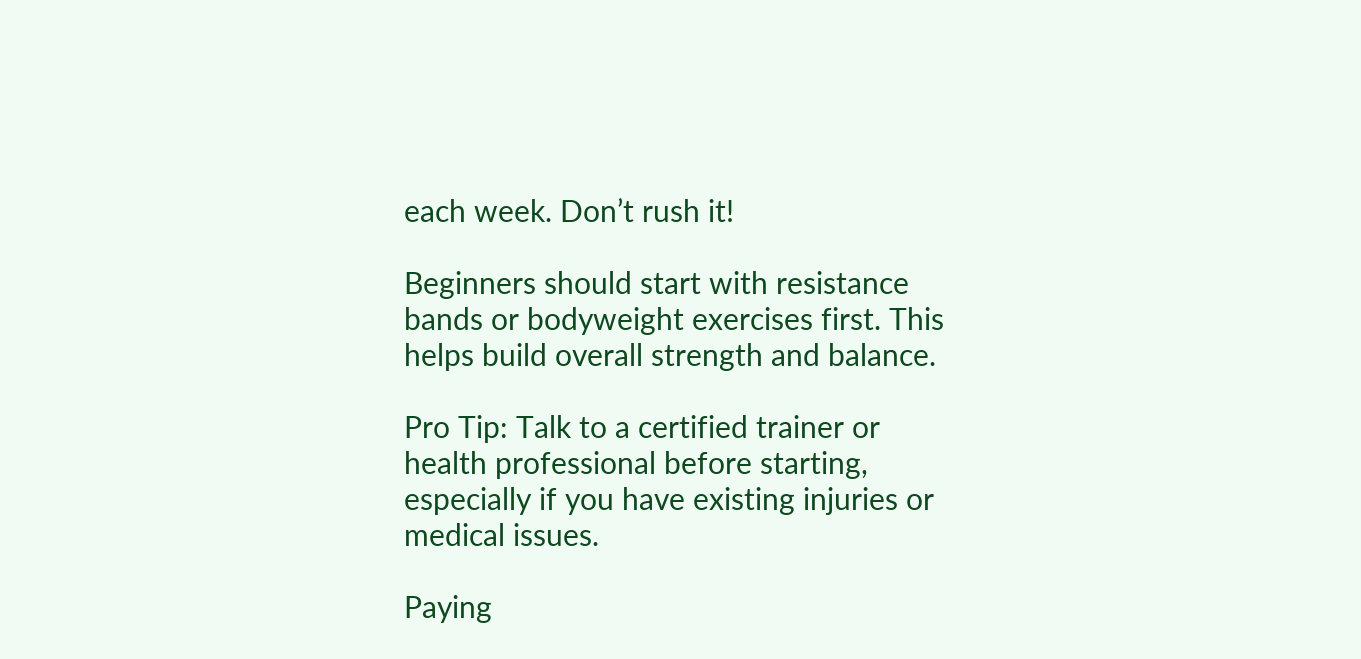each week. Don’t rush it!

Beginners should start with resistance bands or bodyweight exercises first. This helps build overall strength and balance.

Pro Tip: Talk to a certified trainer or health professional before starting, especially if you have existing injuries or medical issues.

Paying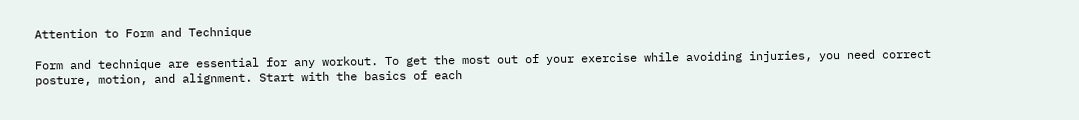Attention to Form and Technique

Form and technique are essential for any workout. To get the most out of your exercise while avoiding injuries, you need correct posture, motion, and alignment. Start with the basics of each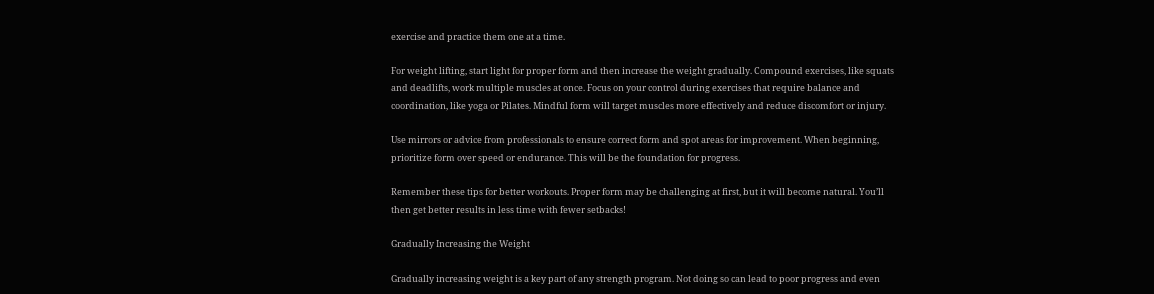exercise and practice them one at a time.

For weight lifting, start light for proper form and then increase the weight gradually. Compound exercises, like squats and deadlifts, work multiple muscles at once. Focus on your control during exercises that require balance and coordination, like yoga or Pilates. Mindful form will target muscles more effectively and reduce discomfort or injury.

Use mirrors or advice from professionals to ensure correct form and spot areas for improvement. When beginning, prioritize form over speed or endurance. This will be the foundation for progress.

Remember these tips for better workouts. Proper form may be challenging at first, but it will become natural. You’ll then get better results in less time with fewer setbacks!

Gradually Increasing the Weight

Gradually increasing weight is a key part of any strength program. Not doing so can lead to poor progress and even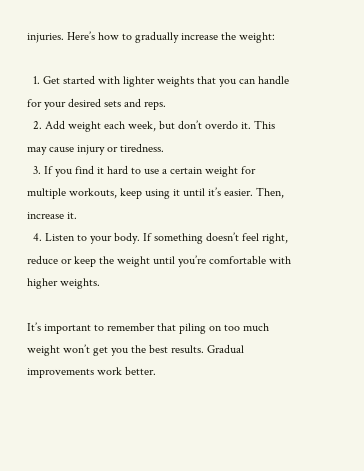injuries. Here’s how to gradually increase the weight:

  1. Get started with lighter weights that you can handle for your desired sets and reps.
  2. Add weight each week, but don’t overdo it. This may cause injury or tiredness.
  3. If you find it hard to use a certain weight for multiple workouts, keep using it until it’s easier. Then, increase it.
  4. Listen to your body. If something doesn’t feel right, reduce or keep the weight until you’re comfortable with higher weights.

It’s important to remember that piling on too much weight won’t get you the best results. Gradual improvements work better.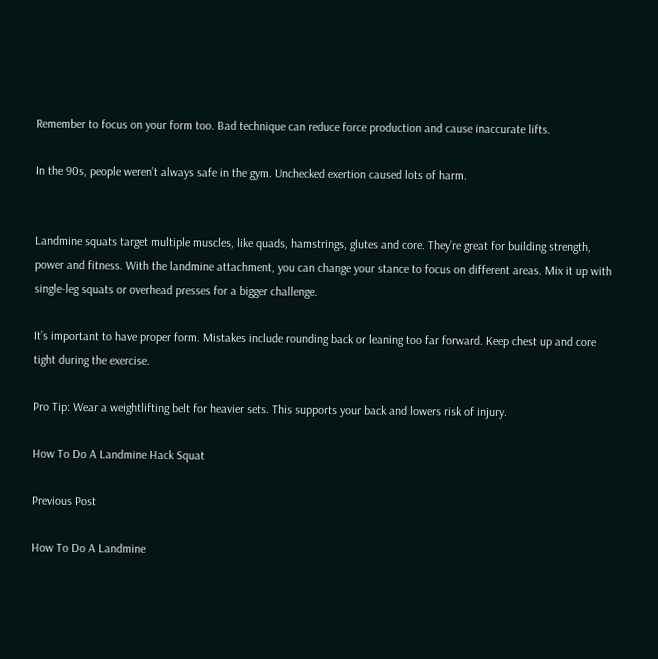Remember to focus on your form too. Bad technique can reduce force production and cause inaccurate lifts.

In the 90s, people weren’t always safe in the gym. Unchecked exertion caused lots of harm.


Landmine squats target multiple muscles, like quads, hamstrings, glutes and core. They’re great for building strength, power and fitness. With the landmine attachment, you can change your stance to focus on different areas. Mix it up with single-leg squats or overhead presses for a bigger challenge.

It’s important to have proper form. Mistakes include rounding back or leaning too far forward. Keep chest up and core tight during the exercise.

Pro Tip: Wear a weightlifting belt for heavier sets. This supports your back and lowers risk of injury.

How To Do A Landmine Hack Squat

Previous Post

How To Do A Landmine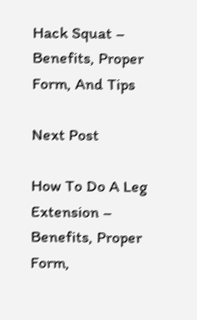Hack Squat – Benefits, Proper Form, And Tips

Next Post

How To Do A Leg Extension – Benefits, Proper Form,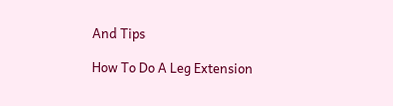And Tips

How To Do A Leg Extension